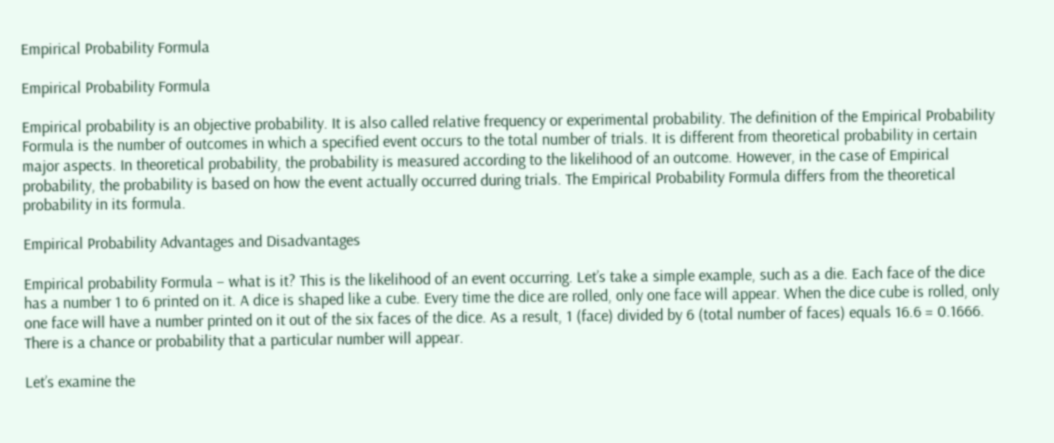Empirical Probability Formula

Empirical Probability Formula

Empirical probability is an objective probability. It is also called relative frequency or experimental probability. The definition of the Empirical Probability Formula is the number of outcomes in which a specified event occurs to the total number of trials. It is different from theoretical probability in certain major aspects. In theoretical probability, the probability is measured according to the likelihood of an outcome. However, in the case of Empirical probability, the probability is based on how the event actually occurred during trials. The Empirical Probability Formula differs from the theoretical probability in its formula.

Empirical Probability Advantages and Disadvantages

Empirical probability Formula – what is it? This is the likelihood of an event occurring. Let’s take a simple example, such as a die. Each face of the dice has a number 1 to 6 printed on it. A dice is shaped like a cube. Every time the dice are rolled, only one face will appear. When the dice cube is rolled, only one face will have a number printed on it out of the six faces of the dice. As a result, 1 (face) divided by 6 (total number of faces) equals 16.6 = 0.1666. There is a chance or probability that a particular number will appear.

Let’s examine the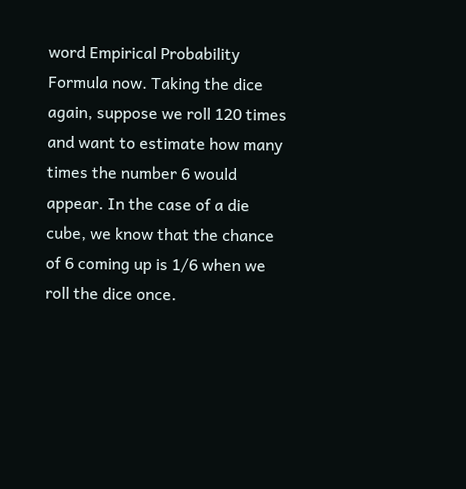word Empirical Probability Formula now. Taking the dice again, suppose we roll 120 times and want to estimate how many times the number 6 would appear. In the case of a die cube, we know that the chance of 6 coming up is 1/6 when we roll the dice once.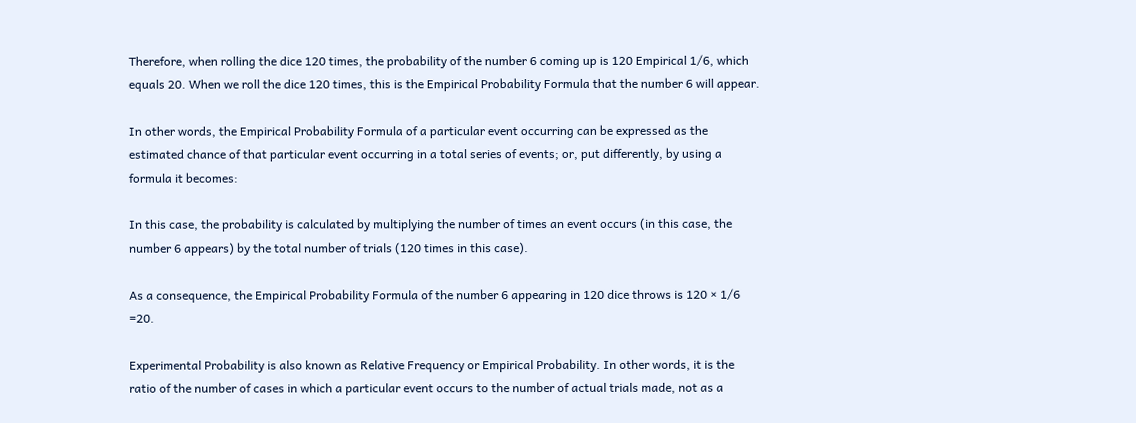Therefore, when rolling the dice 120 times, the probability of the number 6 coming up is 120 Empirical 1/6, which equals 20. When we roll the dice 120 times, this is the Empirical Probability Formula that the number 6 will appear.

In other words, the Empirical Probability Formula of a particular event occurring can be expressed as the estimated chance of that particular event occurring in a total series of events; or, put differently, by using a formula it becomes:

In this case, the probability is calculated by multiplying the number of times an event occurs (in this case, the number 6 appears) by the total number of trials (120 times in this case).

As a consequence, the Empirical Probability Formula of the number 6 appearing in 120 dice throws is 120 × 1/6 =20.

Experimental Probability is also known as Relative Frequency or Empirical Probability. In other words, it is the ratio of the number of cases in which a particular event occurs to the number of actual trials made, not as a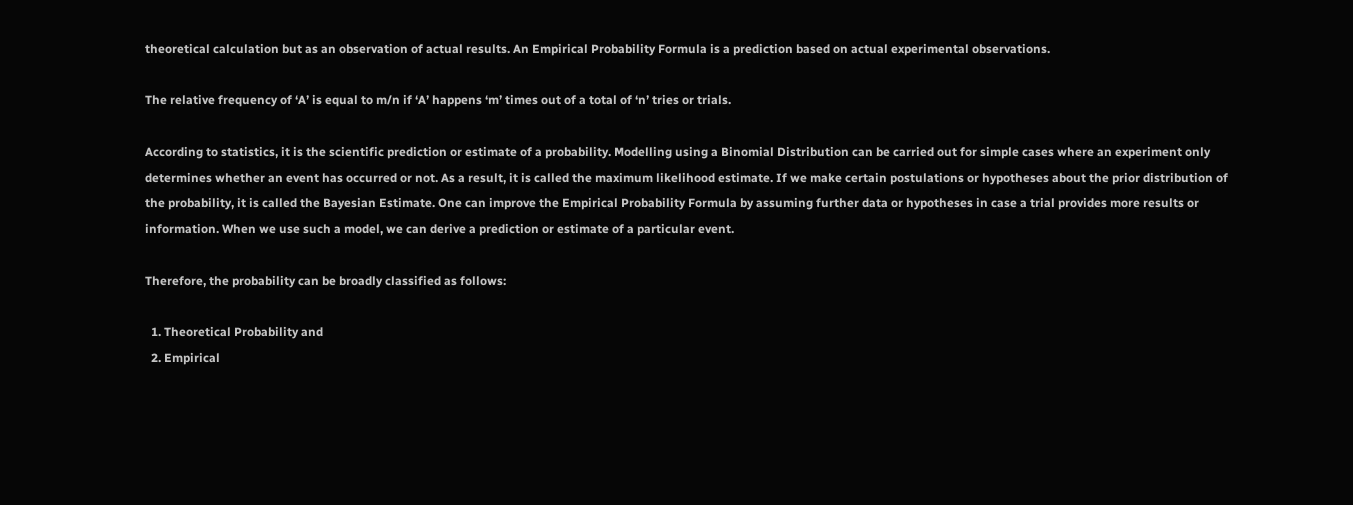theoretical calculation but as an observation of actual results. An Empirical Probability Formula is a prediction based on actual experimental observations.

The relative frequency of ‘A’ is equal to m/n if ‘A’ happens ‘m’ times out of a total of ‘n’ tries or trials.

According to statistics, it is the scientific prediction or estimate of a probability. Modelling using a Binomial Distribution can be carried out for simple cases where an experiment only determines whether an event has occurred or not. As a result, it is called the maximum likelihood estimate. If we make certain postulations or hypotheses about the prior distribution of the probability, it is called the Bayesian Estimate. One can improve the Empirical Probability Formula by assuming further data or hypotheses in case a trial provides more results or information. When we use such a model, we can derive a prediction or estimate of a particular event.

Therefore, the probability can be broadly classified as follows:

  1. Theoretical Probability and
  2. Empirical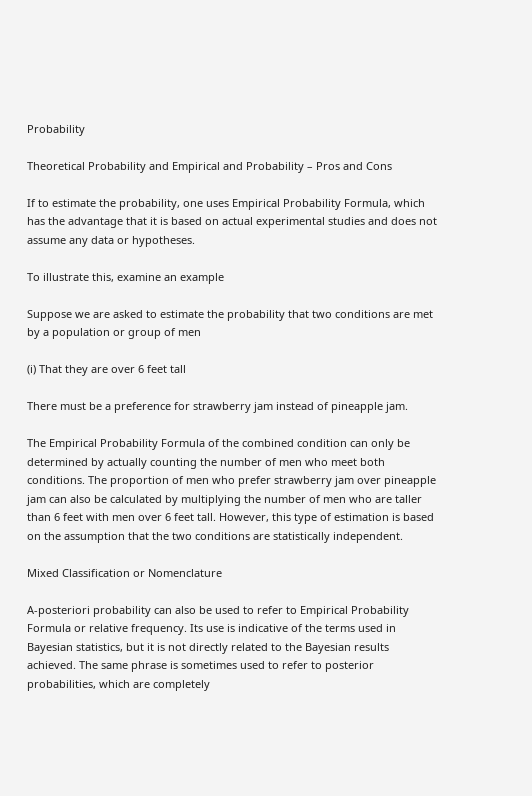Probability

Theoretical Probability and Empirical and Probability – Pros and Cons

If to estimate the probability, one uses Empirical Probability Formula, which has the advantage that it is based on actual experimental studies and does not assume any data or hypotheses.

To illustrate this, examine an example

Suppose we are asked to estimate the probability that two conditions are met by a population or group of men

(i) That they are over 6 feet tall

There must be a preference for strawberry jam instead of pineapple jam.

The Empirical Probability Formula of the combined condition can only be determined by actually counting the number of men who meet both conditions. The proportion of men who prefer strawberry jam over pineapple jam can also be calculated by multiplying the number of men who are taller than 6 feet with men over 6 feet tall. However, this type of estimation is based on the assumption that the two conditions are statistically independent.

Mixed Classification or Nomenclature

A-posteriori probability can also be used to refer to Empirical Probability Formula or relative frequency. Its use is indicative of the terms used in Bayesian statistics, but it is not directly related to the Bayesian results achieved. The same phrase is sometimes used to refer to posterior probabilities, which are completely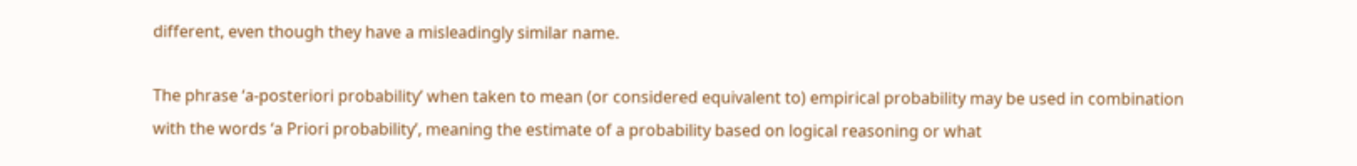different, even though they have a misleadingly similar name.

The phrase ‘a-posteriori probability’ when taken to mean (or considered equivalent to) empirical probability may be used in combination with the words ‘a Priori probability’, meaning the estimate of a probability based on logical reasoning or what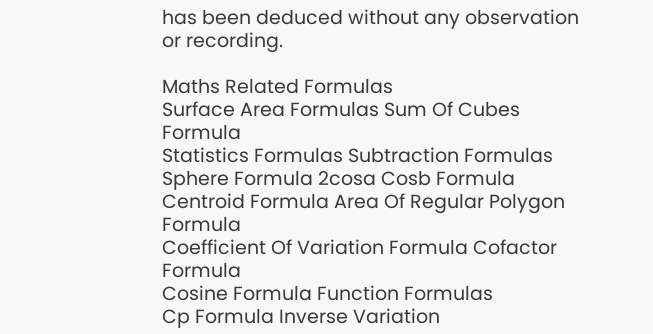has been deduced without any observation or recording.

Maths Related Formulas
Surface Area Formulas Sum Of Cubes Formula
Statistics Formulas Subtraction Formulas
Sphere Formula 2cosa Cosb Formula
Centroid Formula Area Of Regular Polygon Formula
Coefficient Of Variation Formula Cofactor Formula
Cosine Formula Function Formulas
Cp Formula Inverse Variation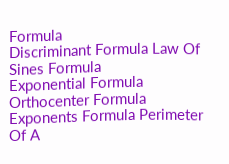Formula
Discriminant Formula Law Of Sines Formula
Exponential Formula Orthocenter Formula
Exponents Formula Perimeter Of A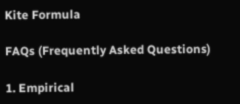Kite Formula

FAQs (Frequently Asked Questions)

1. Empirical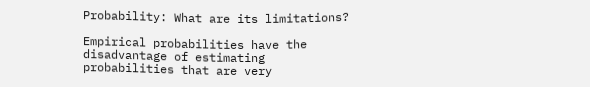Probability: What are its limitations?

Empirical probabilities have the disadvantage of estimating probabilities that are very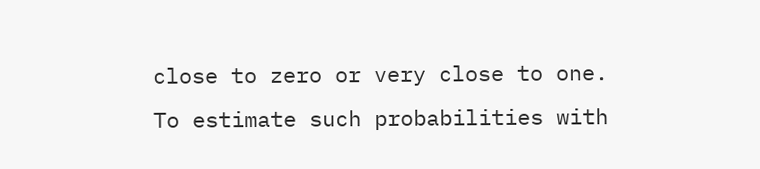close to zero or very close to one. To estimate such probabilities with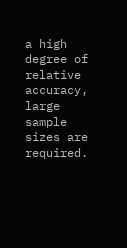a high degree of relative accuracy, large sample sizes are required.